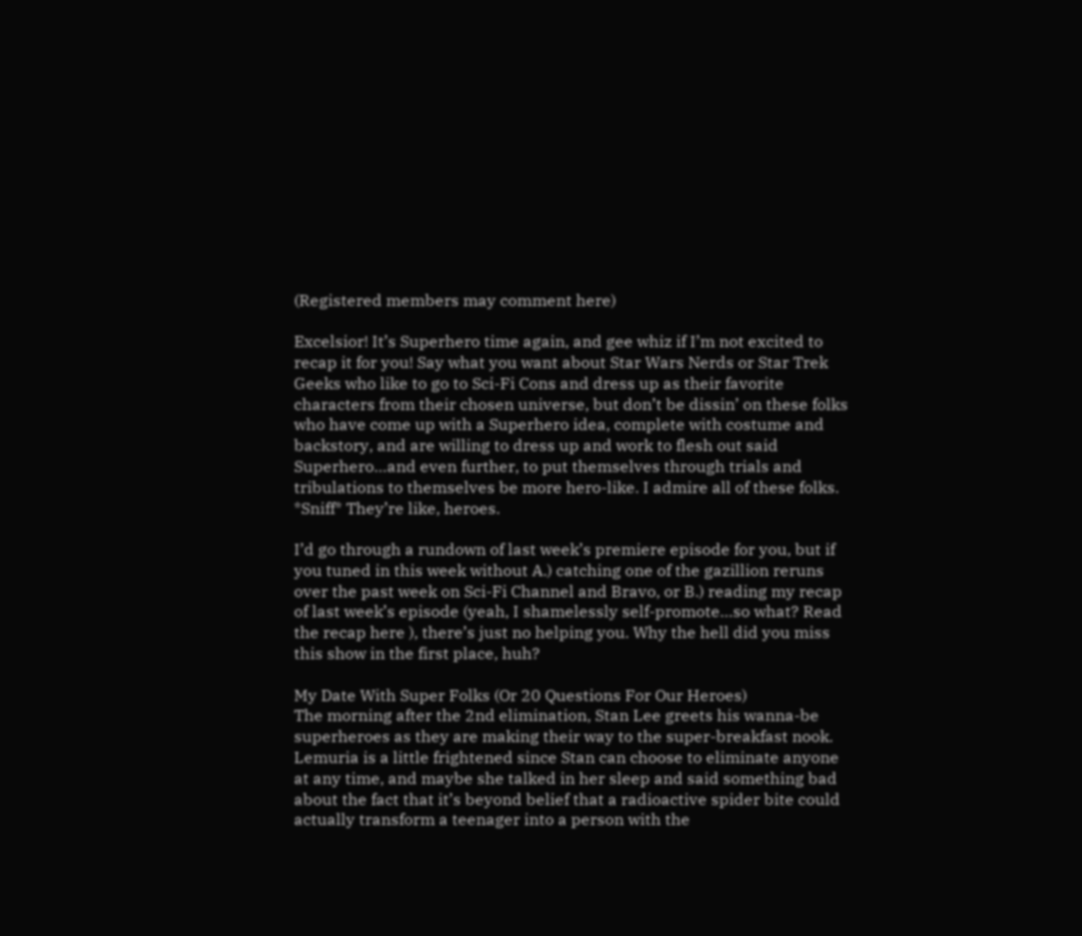(Registered members may comment here)

Excelsior! It’s Superhero time again, and gee whiz if I’m not excited to recap it for you! Say what you want about Star Wars Nerds or Star Trek Geeks who like to go to Sci-Fi Cons and dress up as their favorite characters from their chosen universe, but don’t be dissin’ on these folks who have come up with a Superhero idea, complete with costume and backstory, and are willing to dress up and work to flesh out said Superhero…and even further, to put themselves through trials and tribulations to themselves be more hero-like. I admire all of these folks. *Sniff* They’re like, heroes.

I’d go through a rundown of last week’s premiere episode for you, but if you tuned in this week without A.) catching one of the gazillion reruns over the past week on Sci-Fi Channel and Bravo, or B.) reading my recap of last week’s episode (yeah, I shamelessly self-promote…so what? Read the recap here ), there’s just no helping you. Why the hell did you miss this show in the first place, huh?

My Date With Super Folks (Or 20 Questions For Our Heroes)
The morning after the 2nd elimination, Stan Lee greets his wanna-be superheroes as they are making their way to the super-breakfast nook. Lemuria is a little frightened since Stan can choose to eliminate anyone at any time, and maybe she talked in her sleep and said something bad about the fact that it’s beyond belief that a radioactive spider bite could actually transform a teenager into a person with the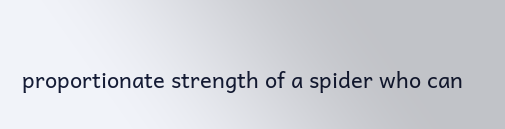proportionate strength of a spider who can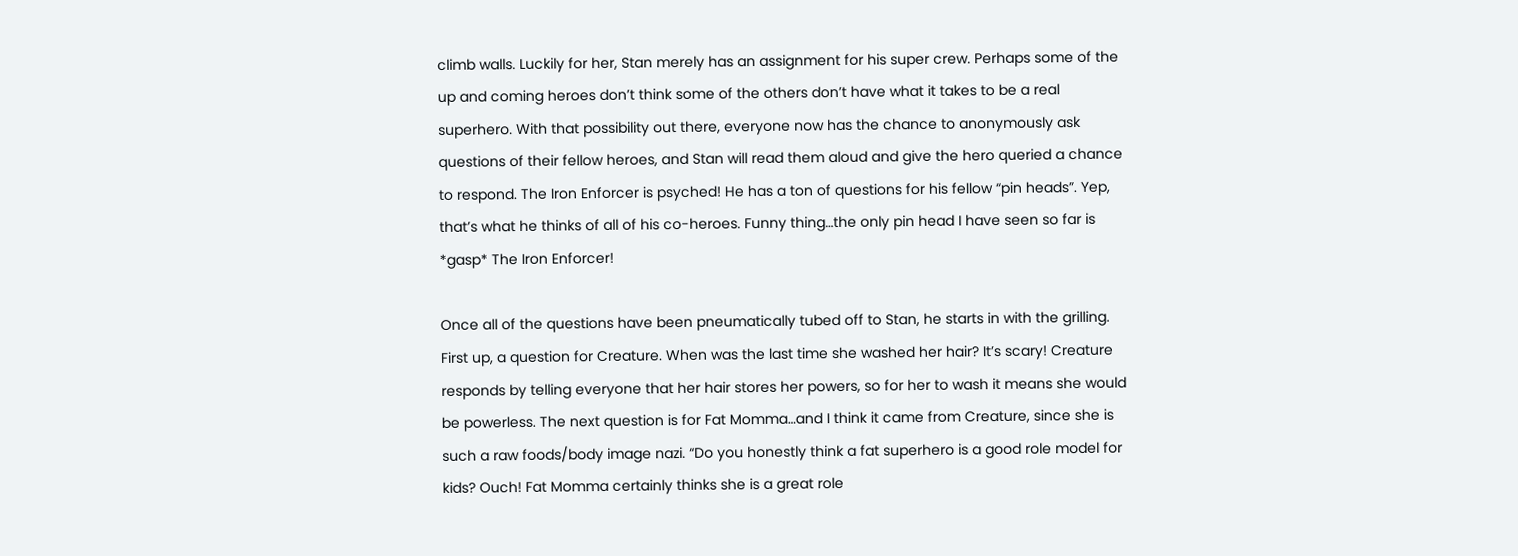climb walls. Luckily for her, Stan merely has an assignment for his super crew. Perhaps some of the up and coming heroes don’t think some of the others don’t have what it takes to be a real superhero. With that possibility out there, everyone now has the chance to anonymously ask questions of their fellow heroes, and Stan will read them aloud and give the hero queried a chance to respond. The Iron Enforcer is psyched! He has a ton of questions for his fellow “pin heads”. Yep, that’s what he thinks of all of his co-heroes. Funny thing…the only pin head I have seen so far is *gasp* The Iron Enforcer!

Once all of the questions have been pneumatically tubed off to Stan, he starts in with the grilling. First up, a question for Creature. When was the last time she washed her hair? It’s scary! Creature responds by telling everyone that her hair stores her powers, so for her to wash it means she would be powerless. The next question is for Fat Momma…and I think it came from Creature, since she is such a raw foods/body image nazi. “Do you honestly think a fat superhero is a good role model for kids? Ouch! Fat Momma certainly thinks she is a great role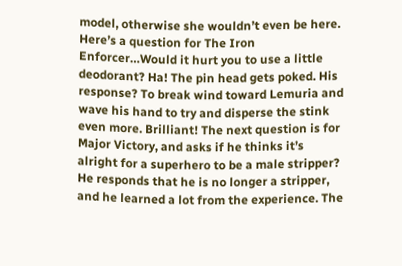model, otherwise she wouldn’t even be here. Here’s a question for The Iron Enforcer…Would it hurt you to use a little deodorant? Ha! The pin head gets poked. His response? To break wind toward Lemuria and wave his hand to try and disperse the stink even more. Brilliant! The next question is for Major Victory, and asks if he thinks it’s alright for a superhero to be a male stripper? He responds that he is no longer a stripper, and he learned a lot from the experience. The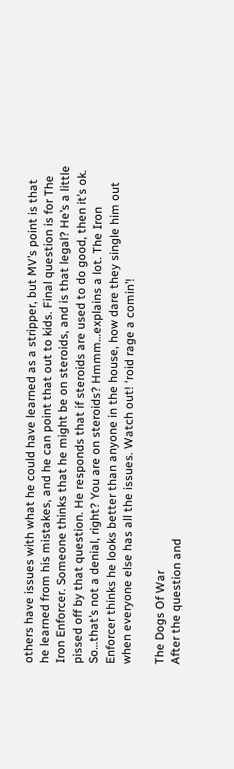others have issues with what he could have learned as a stripper, but MV’s point is that he learned from his mistakes, and he can point that out to kids. Final question is for The Iron Enforcer. Someone thinks that he might be on steroids, and is that legal? He’s a little pissed off by that question. He responds that if steroids are used to do good, then it’s ok. So…that’s not a denial, right? You are on steroids? Hmmm…explains a lot. The Iron Enforcer thinks he looks better than anyone in the house, how dare they single him out when everyone else has all the issues. Watch out! ‘roid rage a comin’!

The Dogs Of War
After the question and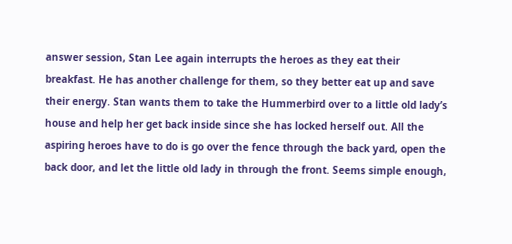answer session, Stan Lee again interrupts the heroes as they eat their breakfast. He has another challenge for them, so they better eat up and save their energy. Stan wants them to take the Hummerbird over to a little old lady’s house and help her get back inside since she has locked herself out. All the aspiring heroes have to do is go over the fence through the back yard, open the back door, and let the little old lady in through the front. Seems simple enough,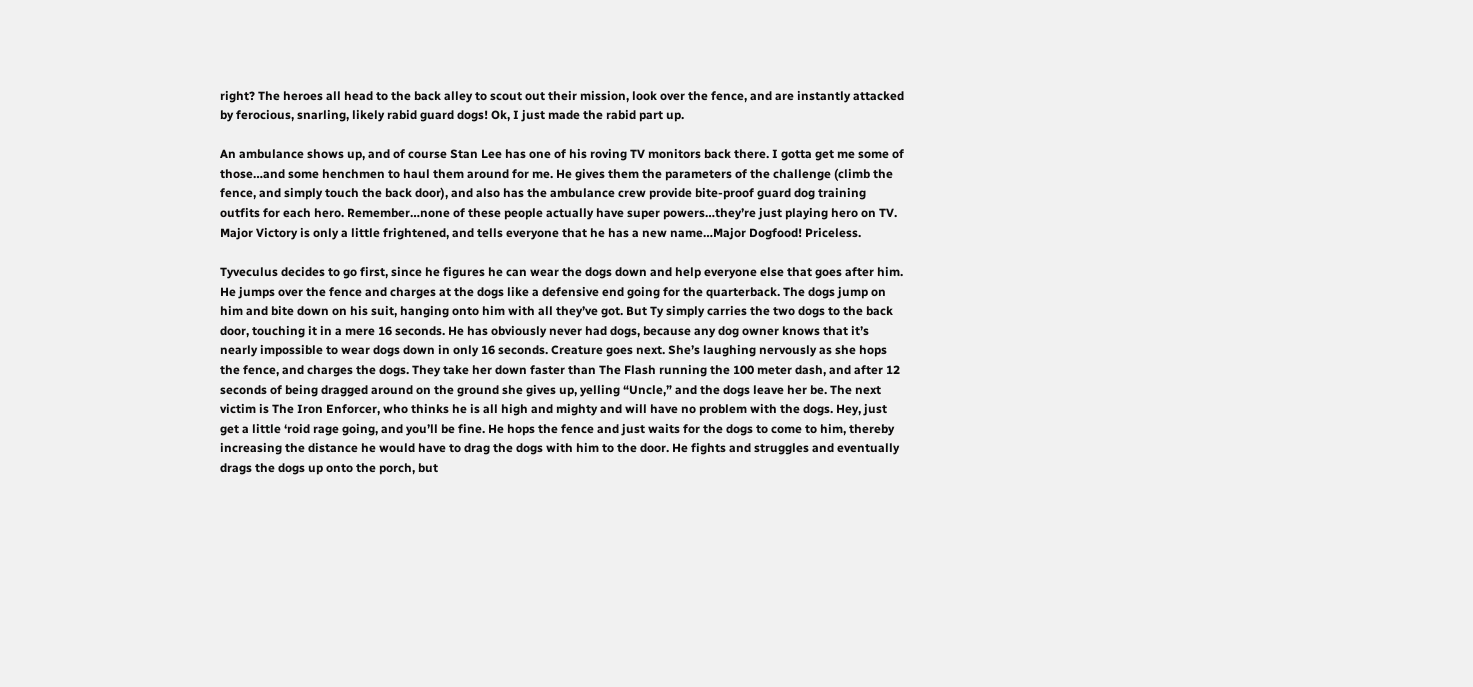right? The heroes all head to the back alley to scout out their mission, look over the fence, and are instantly attacked by ferocious, snarling, likely rabid guard dogs! Ok, I just made the rabid part up.

An ambulance shows up, and of course Stan Lee has one of his roving TV monitors back there. I gotta get me some of those…and some henchmen to haul them around for me. He gives them the parameters of the challenge (climb the fence, and simply touch the back door), and also has the ambulance crew provide bite-proof guard dog training outfits for each hero. Remember…none of these people actually have super powers…they’re just playing hero on TV. Major Victory is only a little frightened, and tells everyone that he has a new name…Major Dogfood! Priceless.

Tyveculus decides to go first, since he figures he can wear the dogs down and help everyone else that goes after him. He jumps over the fence and charges at the dogs like a defensive end going for the quarterback. The dogs jump on him and bite down on his suit, hanging onto him with all they’ve got. But Ty simply carries the two dogs to the back door, touching it in a mere 16 seconds. He has obviously never had dogs, because any dog owner knows that it’s nearly impossible to wear dogs down in only 16 seconds. Creature goes next. She’s laughing nervously as she hops the fence, and charges the dogs. They take her down faster than The Flash running the 100 meter dash, and after 12 seconds of being dragged around on the ground she gives up, yelling “Uncle,” and the dogs leave her be. The next victim is The Iron Enforcer, who thinks he is all high and mighty and will have no problem with the dogs. Hey, just get a little ‘roid rage going, and you’ll be fine. He hops the fence and just waits for the dogs to come to him, thereby increasing the distance he would have to drag the dogs with him to the door. He fights and struggles and eventually drags the dogs up onto the porch, but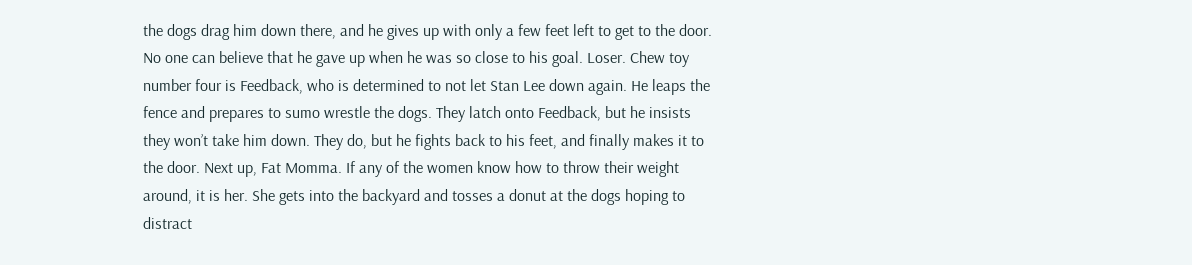the dogs drag him down there, and he gives up with only a few feet left to get to the door. No one can believe that he gave up when he was so close to his goal. Loser. Chew toy number four is Feedback, who is determined to not let Stan Lee down again. He leaps the fence and prepares to sumo wrestle the dogs. They latch onto Feedback, but he insists they won’t take him down. They do, but he fights back to his feet, and finally makes it to the door. Next up, Fat Momma. If any of the women know how to throw their weight around, it is her. She gets into the backyard and tosses a donut at the dogs hoping to distract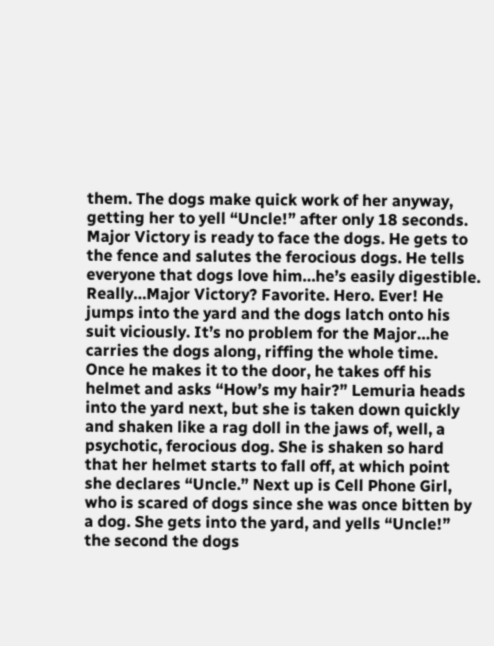them. The dogs make quick work of her anyway, getting her to yell “Uncle!” after only 18 seconds. Major Victory is ready to face the dogs. He gets to the fence and salutes the ferocious dogs. He tells everyone that dogs love him…he’s easily digestible. Really…Major Victory? Favorite. Hero. Ever! He jumps into the yard and the dogs latch onto his suit viciously. It’s no problem for the Major…he carries the dogs along, riffing the whole time. Once he makes it to the door, he takes off his helmet and asks “How’s my hair?” Lemuria heads into the yard next, but she is taken down quickly and shaken like a rag doll in the jaws of, well, a psychotic, ferocious dog. She is shaken so hard that her helmet starts to fall off, at which point she declares “Uncle.” Next up is Cell Phone Girl, who is scared of dogs since she was once bitten by a dog. She gets into the yard, and yells “Uncle!” the second the dogs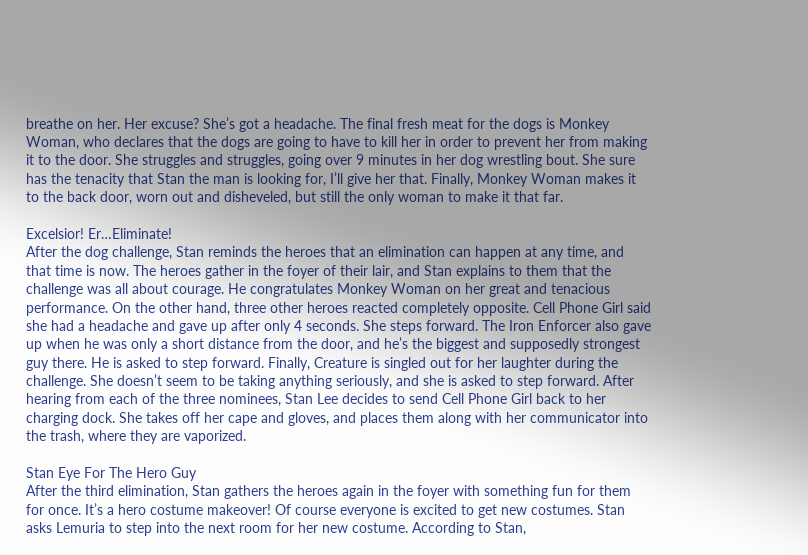breathe on her. Her excuse? She’s got a headache. The final fresh meat for the dogs is Monkey Woman, who declares that the dogs are going to have to kill her in order to prevent her from making it to the door. She struggles and struggles, going over 9 minutes in her dog wrestling bout. She sure has the tenacity that Stan the man is looking for, I’ll give her that. Finally, Monkey Woman makes it to the back door, worn out and disheveled, but still the only woman to make it that far.

Excelsior! Er…Eliminate!
After the dog challenge, Stan reminds the heroes that an elimination can happen at any time, and that time is now. The heroes gather in the foyer of their lair, and Stan explains to them that the challenge was all about courage. He congratulates Monkey Woman on her great and tenacious performance. On the other hand, three other heroes reacted completely opposite. Cell Phone Girl said she had a headache and gave up after only 4 seconds. She steps forward. The Iron Enforcer also gave up when he was only a short distance from the door, and he’s the biggest and supposedly strongest guy there. He is asked to step forward. Finally, Creature is singled out for her laughter during the challenge. She doesn’t seem to be taking anything seriously, and she is asked to step forward. After hearing from each of the three nominees, Stan Lee decides to send Cell Phone Girl back to her charging dock. She takes off her cape and gloves, and places them along with her communicator into the trash, where they are vaporized.

Stan Eye For The Hero Guy
After the third elimination, Stan gathers the heroes again in the foyer with something fun for them for once. It’s a hero costume makeover! Of course everyone is excited to get new costumes. Stan asks Lemuria to step into the next room for her new costume. According to Stan,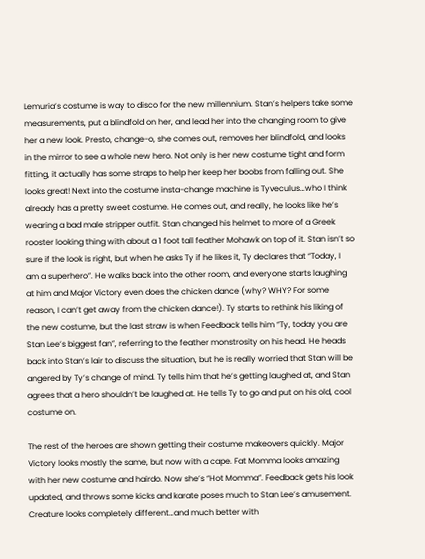Lemuria’s costume is way to disco for the new millennium. Stan’s helpers take some measurements, put a blindfold on her, and lead her into the changing room to give her a new look. Presto, change-o, she comes out, removes her blindfold, and looks in the mirror to see a whole new hero. Not only is her new costume tight and form fitting, it actually has some straps to help her keep her boobs from falling out. She looks great! Next into the costume insta-change machine is Tyveculus…who I think already has a pretty sweet costume. He comes out, and really, he looks like he’s wearing a bad male stripper outfit. Stan changed his helmet to more of a Greek rooster looking thing with about a 1 foot tall feather Mohawk on top of it. Stan isn’t so sure if the look is right, but when he asks Ty if he likes it, Ty declares that “Today, I am a superhero”. He walks back into the other room, and everyone starts laughing at him and Major Victory even does the chicken dance (why? WHY? For some reason, I can’t get away from the chicken dance!). Ty starts to rethink his liking of the new costume, but the last straw is when Feedback tells him “Ty, today you are Stan Lee’s biggest fan”, referring to the feather monstrosity on his head. He heads back into Stan’s lair to discuss the situation, but he is really worried that Stan will be angered by Ty’s change of mind. Ty tells him that he’s getting laughed at, and Stan agrees that a hero shouldn’t be laughed at. He tells Ty to go and put on his old, cool costume on.

The rest of the heroes are shown getting their costume makeovers quickly. Major Victory looks mostly the same, but now with a cape. Fat Momma looks amazing with her new costume and hairdo. Now she’s “Hot Momma”. Feedback gets his look updated, and throws some kicks and karate poses much to Stan Lee’s amusement. Creature looks completely different…and much better with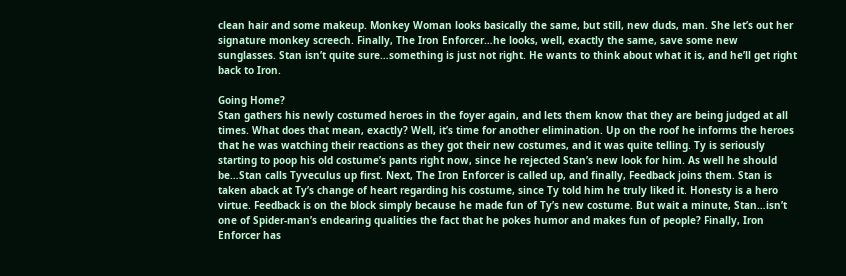clean hair and some makeup. Monkey Woman looks basically the same, but still, new duds, man. She let’s out her signature monkey screech. Finally, The Iron Enforcer…he looks, well, exactly the same, save some new sunglasses. Stan isn’t quite sure…something is just not right. He wants to think about what it is, and he’ll get right back to Iron.

Going Home?
Stan gathers his newly costumed heroes in the foyer again, and lets them know that they are being judged at all times. What does that mean, exactly? Well, it’s time for another elimination. Up on the roof he informs the heroes that he was watching their reactions as they got their new costumes, and it was quite telling. Ty is seriously starting to poop his old costume’s pants right now, since he rejected Stan’s new look for him. As well he should be…Stan calls Tyveculus up first. Next, The Iron Enforcer is called up, and finally, Feedback joins them. Stan is taken aback at Ty’s change of heart regarding his costume, since Ty told him he truly liked it. Honesty is a hero virtue. Feedback is on the block simply because he made fun of Ty’s new costume. But wait a minute, Stan…isn’t one of Spider-man’s endearing qualities the fact that he pokes humor and makes fun of people? Finally, Iron Enforcer has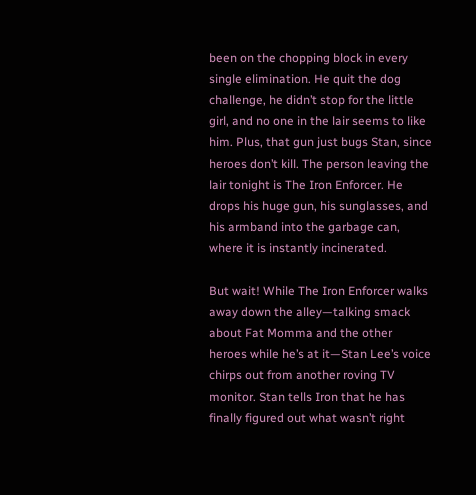been on the chopping block in every single elimination. He quit the dog challenge, he didn’t stop for the little girl, and no one in the lair seems to like him. Plus, that gun just bugs Stan, since heroes don’t kill. The person leaving the lair tonight is The Iron Enforcer. He drops his huge gun, his sunglasses, and his armband into the garbage can, where it is instantly incinerated.

But wait! While The Iron Enforcer walks away down the alley—talking smack about Fat Momma and the other heroes while he’s at it—Stan Lee’s voice chirps out from another roving TV monitor. Stan tells Iron that he has finally figured out what wasn’t right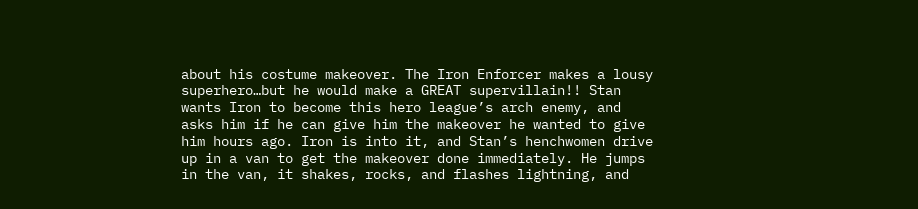about his costume makeover. The Iron Enforcer makes a lousy superhero…but he would make a GREAT supervillain!! Stan wants Iron to become this hero league’s arch enemy, and asks him if he can give him the makeover he wanted to give him hours ago. Iron is into it, and Stan’s henchwomen drive up in a van to get the makeover done immediately. He jumps in the van, it shakes, rocks, and flashes lightning, and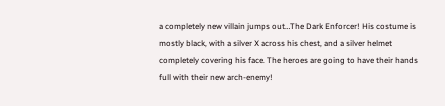a completely new villain jumps out…The Dark Enforcer! His costume is mostly black, with a silver X across his chest, and a silver helmet completely covering his face. The heroes are going to have their hands full with their new arch-enemy!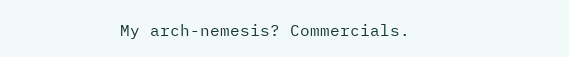My arch-nemesis? Commercials.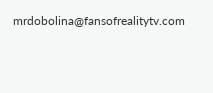mrdobolina@fansofrealitytv.com